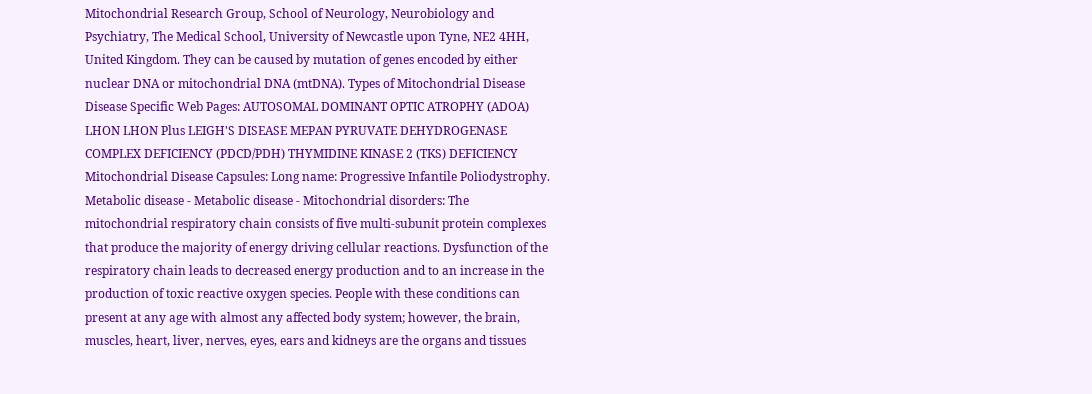Mitochondrial Research Group, School of Neurology, Neurobiology and Psychiatry, The Medical School, University of Newcastle upon Tyne, NE2 4HH, United Kingdom. They can be caused by mutation of genes encoded by either nuclear DNA or mitochondrial DNA (mtDNA). Types of Mitochondrial Disease Disease Specific Web Pages: AUTOSOMAL DOMINANT OPTIC ATROPHY (ADOA) LHON LHON Plus LEIGH'S DISEASE MEPAN PYRUVATE DEHYDROGENASE COMPLEX DEFICIENCY (PDCD/PDH) THYMIDINE KINASE 2 (TKS) DEFICIENCY Mitochondrial Disease Capsules: Long name: Progressive Infantile Poliodystrophy. Metabolic disease - Metabolic disease - Mitochondrial disorders: The mitochondrial respiratory chain consists of five multi-subunit protein complexes that produce the majority of energy driving cellular reactions. Dysfunction of the respiratory chain leads to decreased energy production and to an increase in the production of toxic reactive oxygen species. People with these conditions can present at any age with almost any affected body system; however, the brain, muscles, heart, liver, nerves, eyes, ears and kidneys are the organs and tissues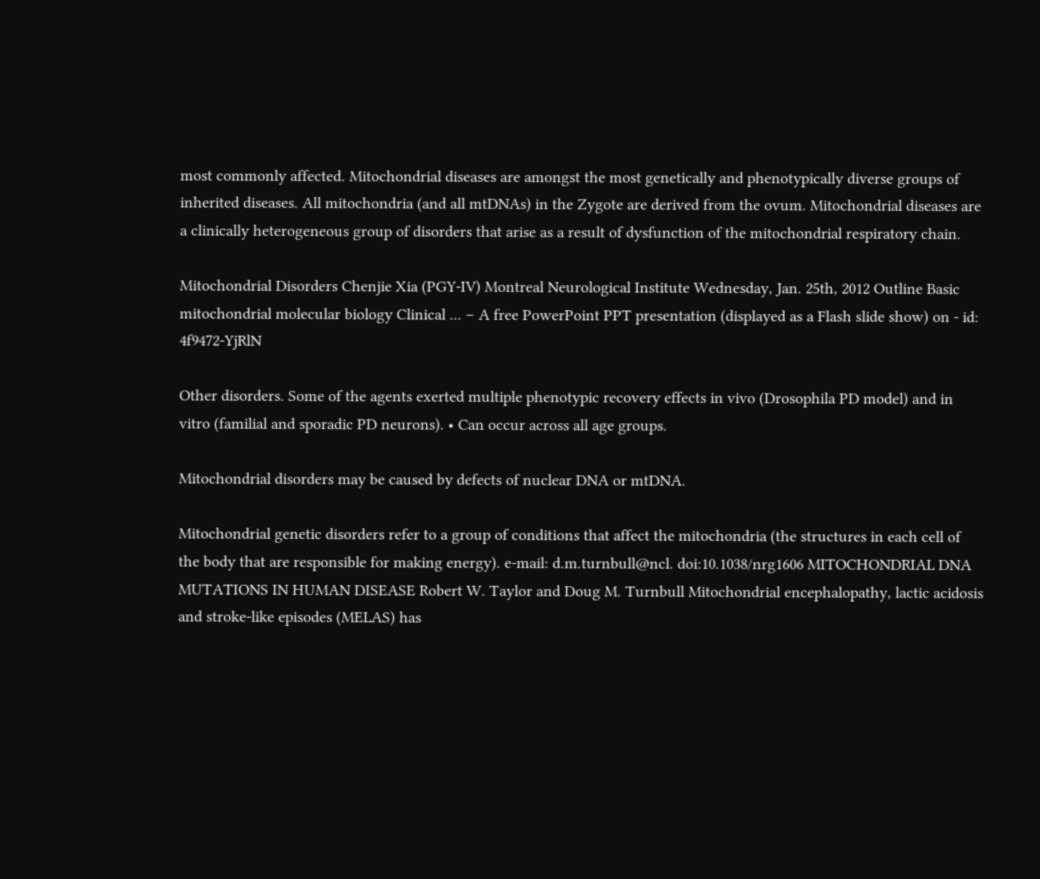most commonly affected. Mitochondrial diseases are amongst the most genetically and phenotypically diverse groups of inherited diseases. All mitochondria (and all mtDNAs) in the Zygote are derived from the ovum. Mitochondrial diseases are a clinically heterogeneous group of disorders that arise as a result of dysfunction of the mitochondrial respiratory chain.

Mitochondrial Disorders Chenjie Xia (PGY-IV) Montreal Neurological Institute Wednesday, Jan. 25th, 2012 Outline Basic mitochondrial molecular biology Clinical ... – A free PowerPoint PPT presentation (displayed as a Flash slide show) on - id: 4f9472-YjRlN

Other disorders. Some of the agents exerted multiple phenotypic recovery effects in vivo (Drosophila PD model) and in vitro (familial and sporadic PD neurons). • Can occur across all age groups.

Mitochondrial disorders may be caused by defects of nuclear DNA or mtDNA.

Mitochondrial genetic disorders refer to a group of conditions that affect the mitochondria (the structures in each cell of the body that are responsible for making energy). e-mail: d.m.turnbull@ncl. doi:10.1038/nrg1606 MITOCHONDRIAL DNA MUTATIONS IN HUMAN DISEASE Robert W. Taylor and Doug M. Turnbull Mitochondrial encephalopathy, lactic acidosis and stroke-like episodes (MELAS) has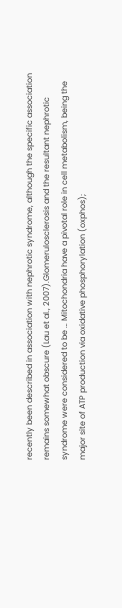recently been described in association with nephrotic syndrome, although the specific association remains somewhat obscure (Lau et al., 2007).Glomerulosclerosis and the resultant nephrotic syndrome were considered to be … Mitochondria have a pivotal role in cell metabolism, being the major site of ATP production via oxidative phosphorylation (oxphos);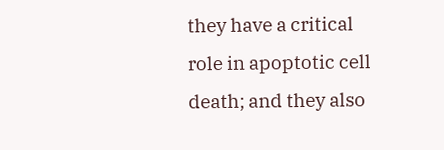they have a critical role in apoptotic cell death; and they also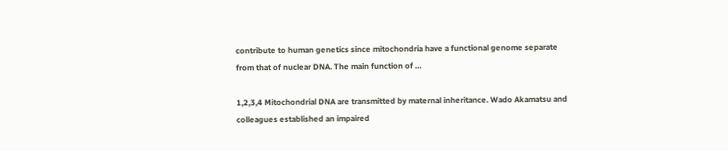contribute to human genetics since mitochondria have a functional genome separate from that of nuclear DNA. The main function of …

1,2,3,4 Mitochondrial DNA are transmitted by maternal inheritance. Wado Akamatsu and colleagues established an impaired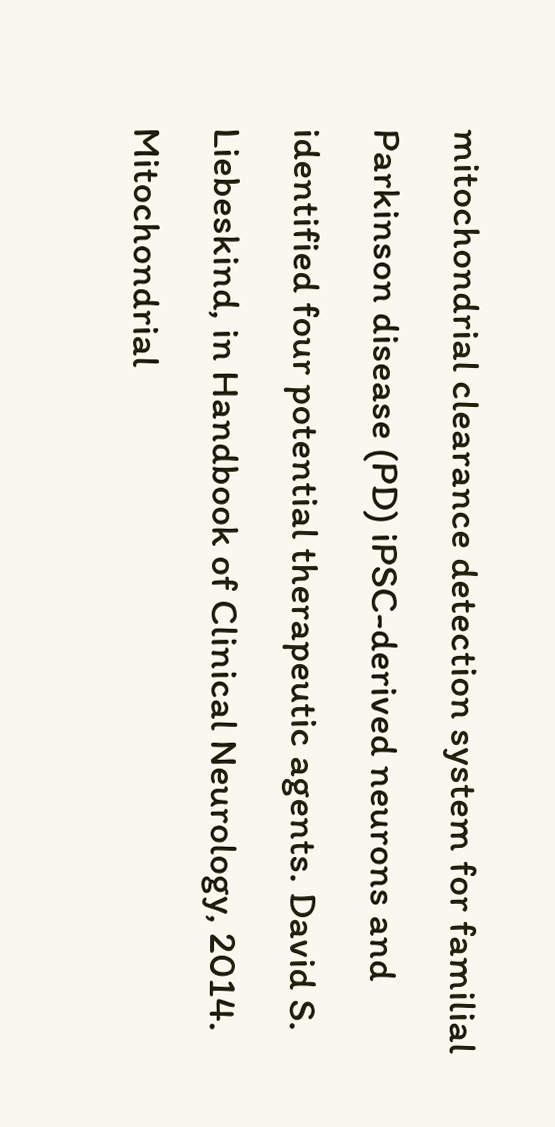mitochondrial clearance detection system for familial Parkinson disease (PD) iPSC-derived neurons and identified four potential therapeutic agents. David S. Liebeskind, in Handbook of Clinical Neurology, 2014. Mitochondrial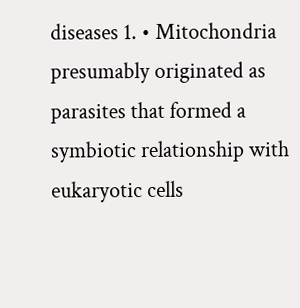diseases 1. • Mitochondria presumably originated as parasites that formed a symbiotic relationship with eukaryotic cells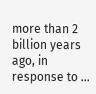more than 2 billion years ago, in response to …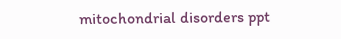mitochondrial disorders ppt